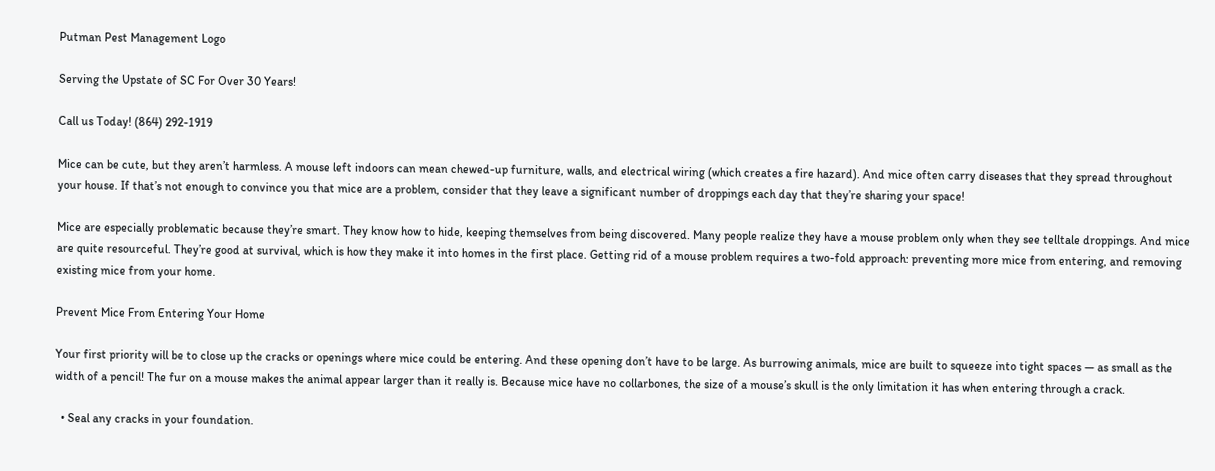Putman Pest Management Logo

Serving the Upstate of SC For Over 30 Years!

Call us Today! (864) 292-1919

Mice can be cute, but they aren’t harmless. A mouse left indoors can mean chewed-up furniture, walls, and electrical wiring (which creates a fire hazard). And mice often carry diseases that they spread throughout your house. If that’s not enough to convince you that mice are a problem, consider that they leave a significant number of droppings each day that they’re sharing your space!

Mice are especially problematic because they’re smart. They know how to hide, keeping themselves from being discovered. Many people realize they have a mouse problem only when they see telltale droppings. And mice are quite resourceful. They’re good at survival, which is how they make it into homes in the first place. Getting rid of a mouse problem requires a two-fold approach: preventing more mice from entering, and removing existing mice from your home.

Prevent Mice From Entering Your Home

Your first priority will be to close up the cracks or openings where mice could be entering. And these opening don’t have to be large. As burrowing animals, mice are built to squeeze into tight spaces — as small as the width of a pencil! The fur on a mouse makes the animal appear larger than it really is. Because mice have no collarbones, the size of a mouse’s skull is the only limitation it has when entering through a crack.

  • Seal any cracks in your foundation.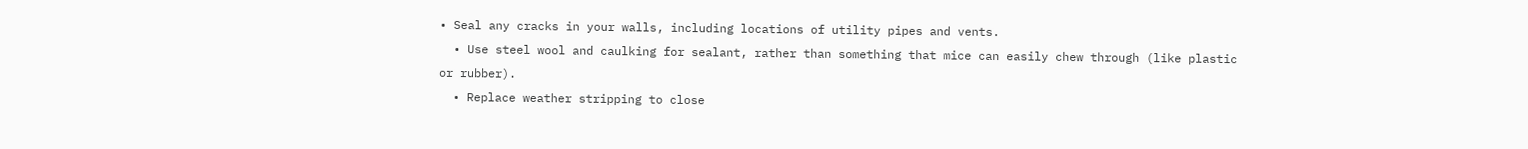• Seal any cracks in your walls, including locations of utility pipes and vents.
  • Use steel wool and caulking for sealant, rather than something that mice can easily chew through (like plastic or rubber).
  • Replace weather stripping to close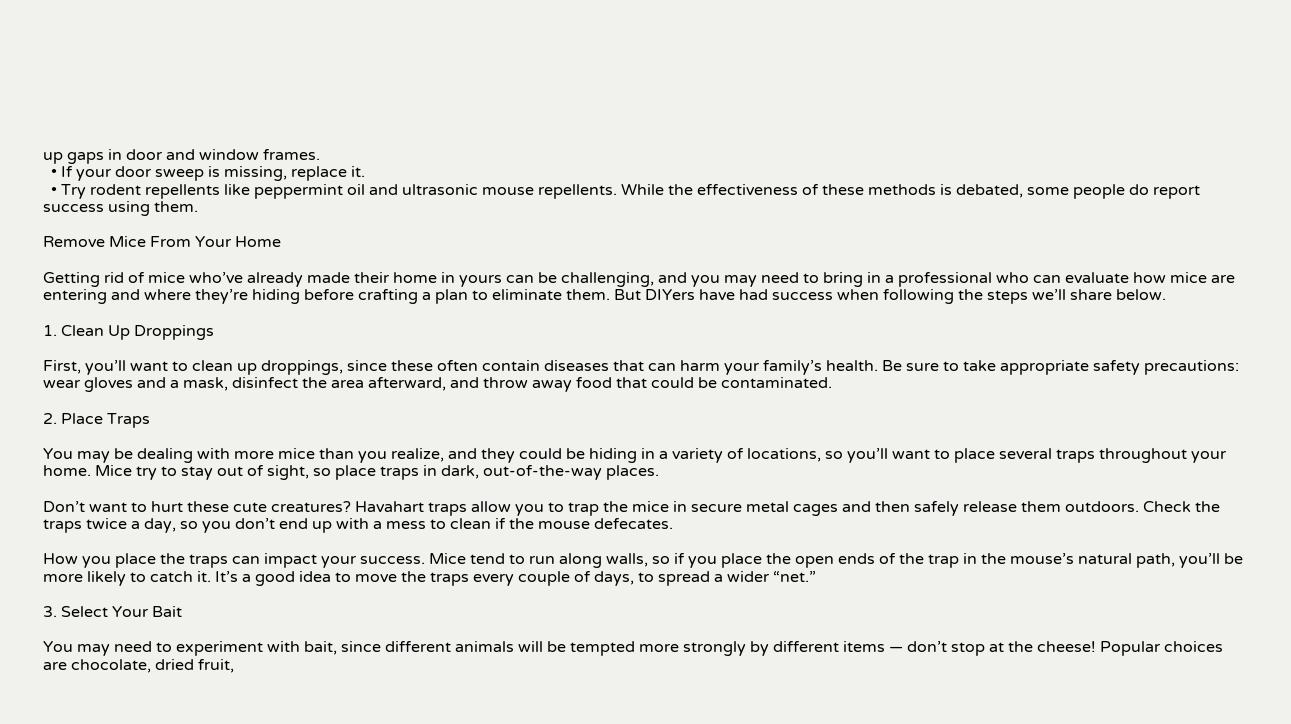up gaps in door and window frames.
  • If your door sweep is missing, replace it.
  • Try rodent repellents like peppermint oil and ultrasonic mouse repellents. While the effectiveness of these methods is debated, some people do report success using them.

Remove Mice From Your Home

Getting rid of mice who’ve already made their home in yours can be challenging, and you may need to bring in a professional who can evaluate how mice are entering and where they’re hiding before crafting a plan to eliminate them. But DIYers have had success when following the steps we’ll share below.

1. Clean Up Droppings

First, you’ll want to clean up droppings, since these often contain diseases that can harm your family’s health. Be sure to take appropriate safety precautions: wear gloves and a mask, disinfect the area afterward, and throw away food that could be contaminated.

2. Place Traps

You may be dealing with more mice than you realize, and they could be hiding in a variety of locations, so you’ll want to place several traps throughout your home. Mice try to stay out of sight, so place traps in dark, out-of-the-way places.

Don’t want to hurt these cute creatures? Havahart traps allow you to trap the mice in secure metal cages and then safely release them outdoors. Check the traps twice a day, so you don’t end up with a mess to clean if the mouse defecates.

How you place the traps can impact your success. Mice tend to run along walls, so if you place the open ends of the trap in the mouse’s natural path, you’ll be more likely to catch it. It’s a good idea to move the traps every couple of days, to spread a wider “net.”

3. Select Your Bait

You may need to experiment with bait, since different animals will be tempted more strongly by different items — don’t stop at the cheese! Popular choices are chocolate, dried fruit,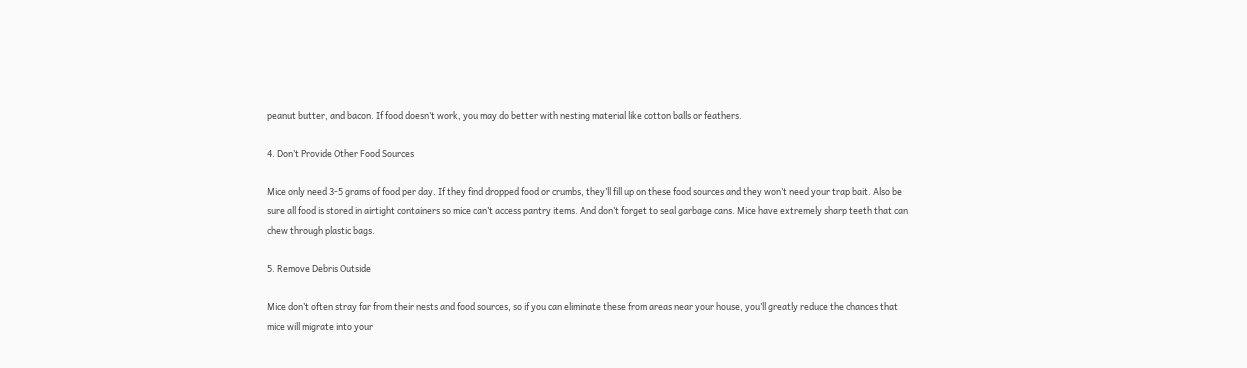peanut butter, and bacon. If food doesn’t work, you may do better with nesting material like cotton balls or feathers.

4. Don’t Provide Other Food Sources

Mice only need 3-5 grams of food per day. If they find dropped food or crumbs, they’ll fill up on these food sources and they won’t need your trap bait. Also be sure all food is stored in airtight containers so mice can’t access pantry items. And don’t forget to seal garbage cans. Mice have extremely sharp teeth that can chew through plastic bags.

5. Remove Debris Outside

Mice don’t often stray far from their nests and food sources, so if you can eliminate these from areas near your house, you’ll greatly reduce the chances that mice will migrate into your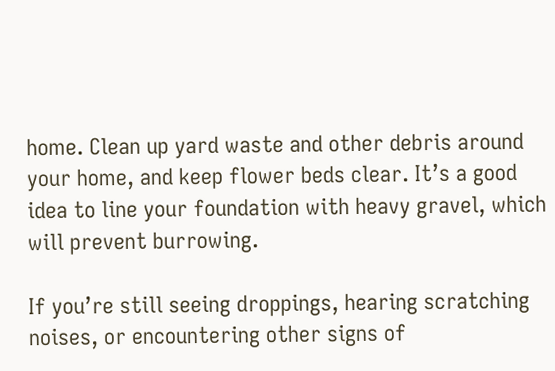home. Clean up yard waste and other debris around your home, and keep flower beds clear. It’s a good idea to line your foundation with heavy gravel, which will prevent burrowing.

If you’re still seeing droppings, hearing scratching noises, or encountering other signs of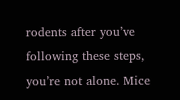rodents after you’ve following these steps, you’re not alone. Mice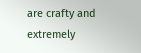are crafty and extremely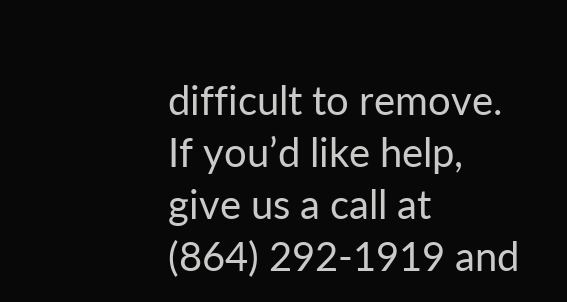difficult to remove. If you’d like help, give us a call at (864) 292-1919 and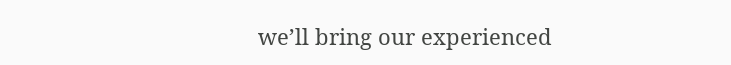we’ll bring our experienced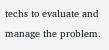techs to evaluate and manage the problem.